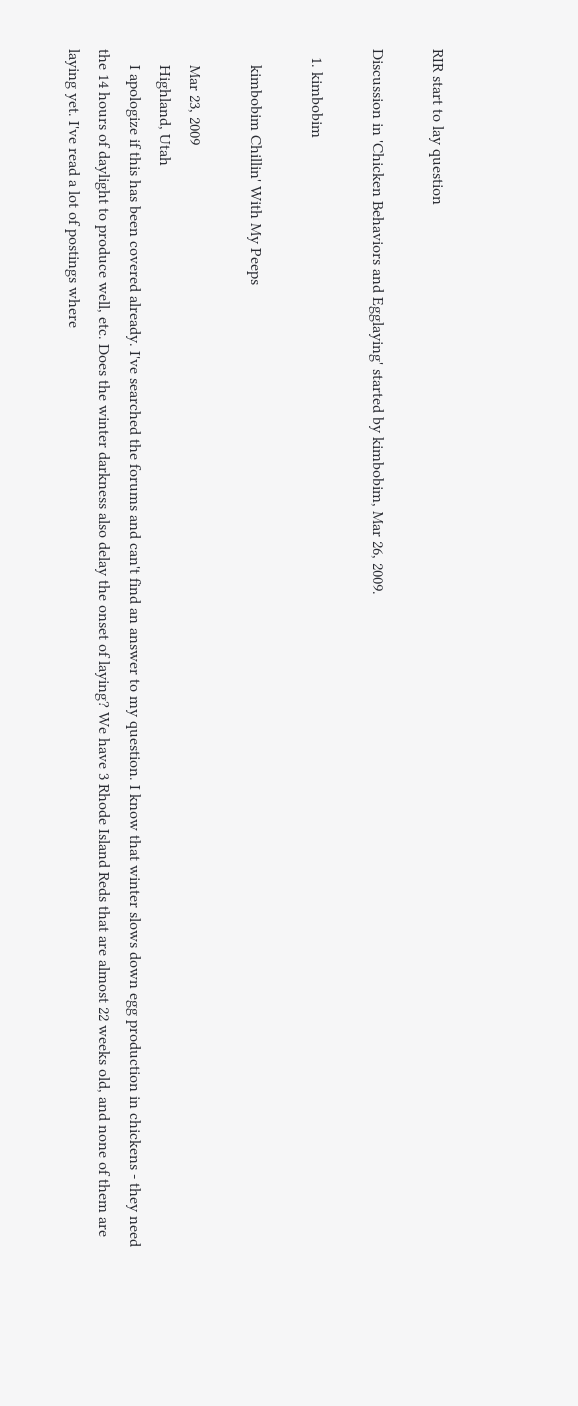RIR start to lay question

Discussion in 'Chicken Behaviors and Egglaying' started by kimbobim, Mar 26, 2009.

  1. kimbobim

    kimbobim Chillin' With My Peeps

    Mar 23, 2009
    Highland, Utah
    I apologize if this has been covered already. I've searched the forums and can't find an answer to my question. I know that winter slows down egg production in chickens - they need the 14 hours of daylight to produce well, etc. Does the winter darkness also delay the onset of laying? We have 3 Rhode Island Reds that are almost 22 weeks old, and none of them are laying yet. I've read a lot of postings where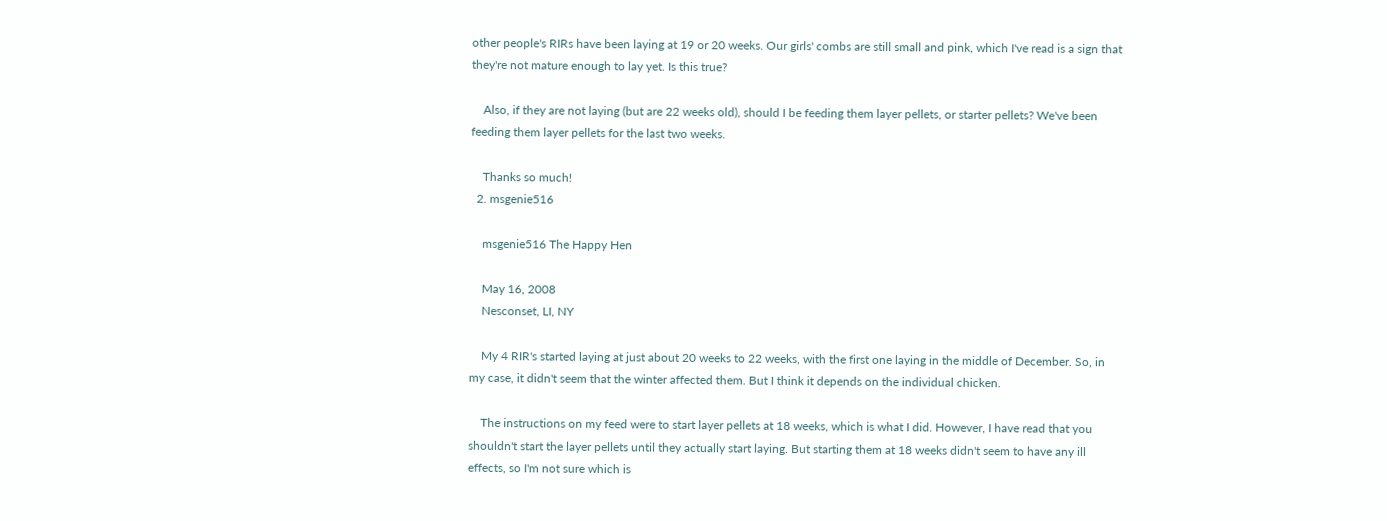other people's RIRs have been laying at 19 or 20 weeks. Our girls' combs are still small and pink, which I've read is a sign that they're not mature enough to lay yet. Is this true?

    Also, if they are not laying (but are 22 weeks old), should I be feeding them layer pellets, or starter pellets? We've been feeding them layer pellets for the last two weeks.

    Thanks so much!
  2. msgenie516

    msgenie516 The Happy Hen

    May 16, 2008
    Nesconset, LI, NY

    My 4 RIR's started laying at just about 20 weeks to 22 weeks, with the first one laying in the middle of December. So, in my case, it didn't seem that the winter affected them. But I think it depends on the individual chicken.

    The instructions on my feed were to start layer pellets at 18 weeks, which is what I did. However, I have read that you shouldn't start the layer pellets until they actually start laying. But starting them at 18 weeks didn't seem to have any ill effects, so I'm not sure which is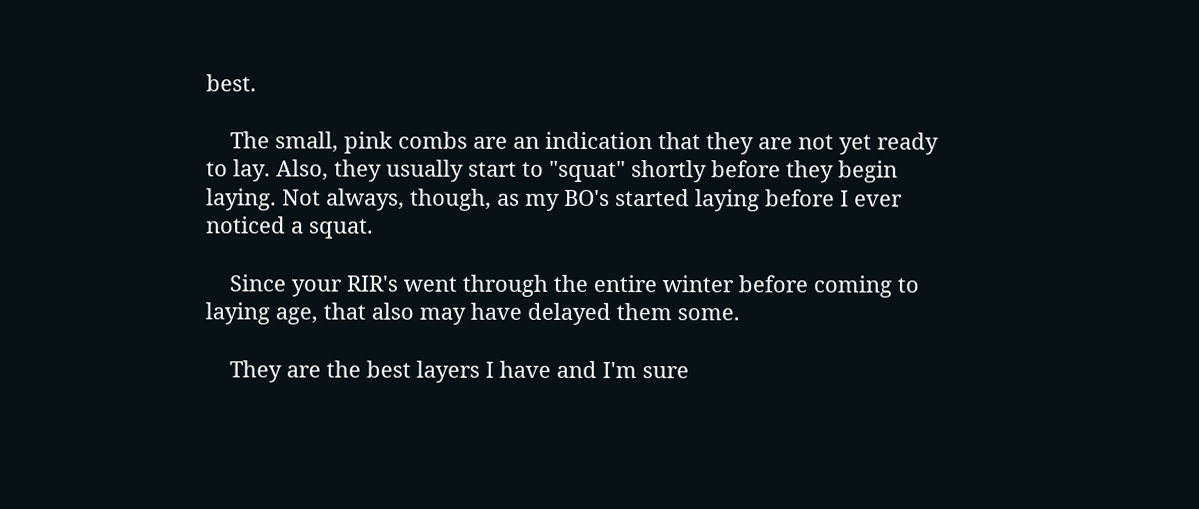best.

    The small, pink combs are an indication that they are not yet ready to lay. Also, they usually start to "squat" shortly before they begin laying. Not always, though, as my BO's started laying before I ever noticed a squat.

    Since your RIR's went through the entire winter before coming to laying age, that also may have delayed them some.

    They are the best layers I have and I'm sure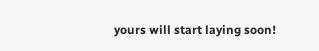yours will start laying soon!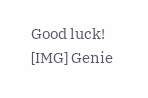Good luck! [IMG] Genie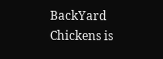BackYard Chickens is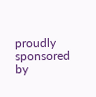proudly sponsored by